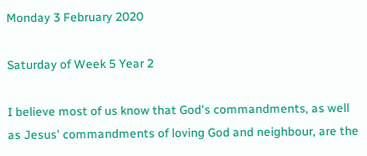Monday 3 February 2020

Saturday of Week 5 Year 2

I believe most of us know that God's commandments, as well as Jesus' commandments of loving God and neighbour, are the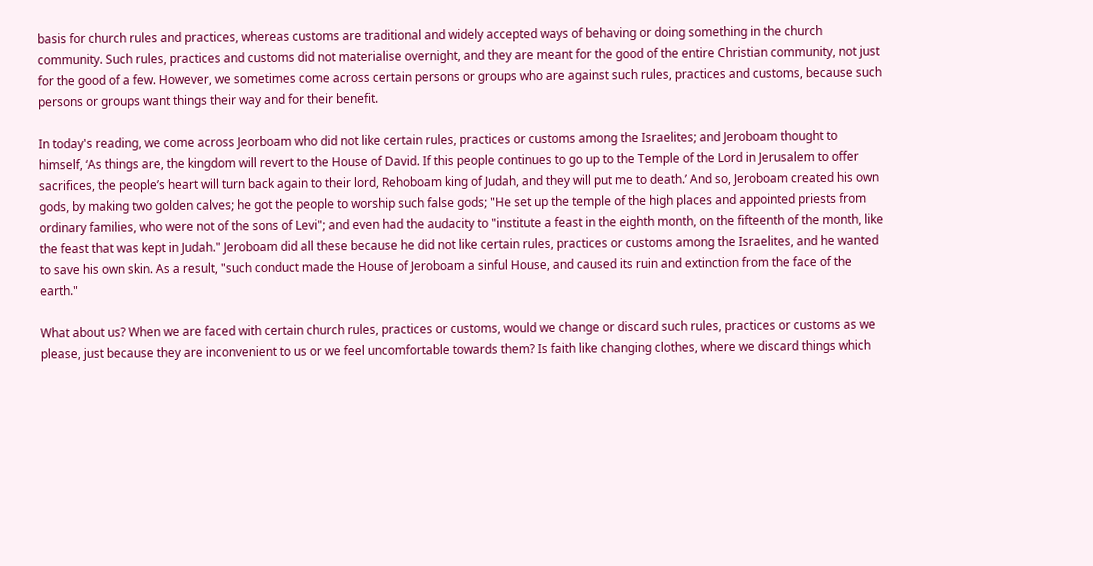basis for church rules and practices, whereas customs are traditional and widely accepted ways of behaving or doing something in the church community. Such rules, practices and customs did not materialise overnight, and they are meant for the good of the entire Christian community, not just for the good of a few. However, we sometimes come across certain persons or groups who are against such rules, practices and customs, because such persons or groups want things their way and for their benefit.

In today's reading, we come across Jeorboam who did not like certain rules, practices or customs among the Israelites; and Jeroboam thought to himself, ‘As things are, the kingdom will revert to the House of David. If this people continues to go up to the Temple of the Lord in Jerusalem to offer sacrifices, the people’s heart will turn back again to their lord, Rehoboam king of Judah, and they will put me to death.’ And so, Jeroboam created his own gods, by making two golden calves; he got the people to worship such false gods; "He set up the temple of the high places and appointed priests from ordinary families, who were not of the sons of Levi"; and even had the audacity to "institute a feast in the eighth month, on the fifteenth of the month, like the feast that was kept in Judah." Jeroboam did all these because he did not like certain rules, practices or customs among the Israelites, and he wanted to save his own skin. As a result, "such conduct made the House of Jeroboam a sinful House, and caused its ruin and extinction from the face of the earth."

What about us? When we are faced with certain church rules, practices or customs, would we change or discard such rules, practices or customs as we please, just because they are inconvenient to us or we feel uncomfortable towards them? Is faith like changing clothes, where we discard things which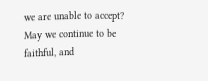we are unable to accept? May we continue to be faithful, and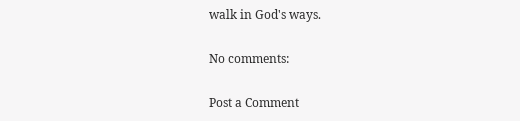walk in God's ways.

No comments:

Post a Comment